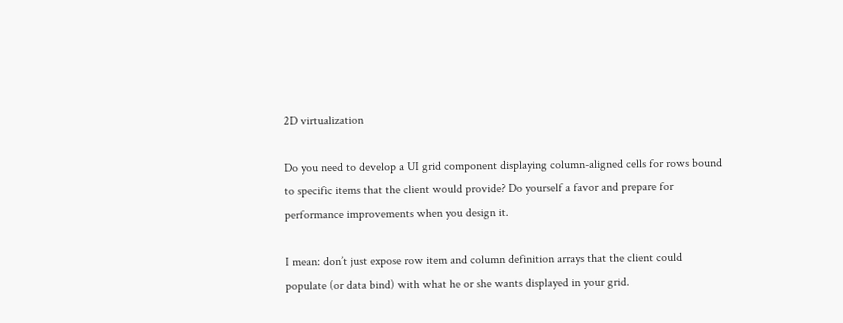2D virtualization

Do you need to develop a UI grid component displaying column-aligned cells for rows bound to specific items that the client would provide? Do yourself a favor and prepare for performance improvements when you design it.

I mean: don’t just expose row item and column definition arrays that the client could populate (or data bind) with what he or she wants displayed in your grid.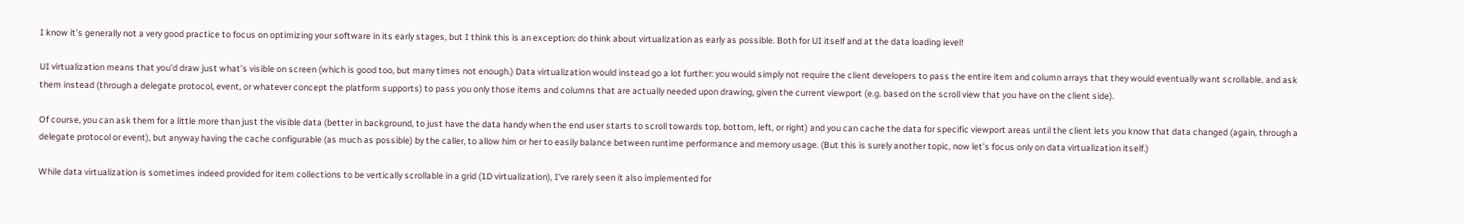I know it’s generally not a very good practice to focus on optimizing your software in its early stages, but I think this is an exception: do think about virtualization as early as possible. Both for UI itself and at the data loading level!

UI virtualization means that you’d draw just what’s visible on screen (which is good too, but many times not enough.) Data virtualization would instead go a lot further: you would simply not require the client developers to pass the entire item and column arrays that they would eventually want scrollable, and ask them instead (through a delegate protocol, event, or whatever concept the platform supports) to pass you only those items and columns that are actually needed upon drawing, given the current viewport (e.g. based on the scroll view that you have on the client side).

Of course, you can ask them for a little more than just the visible data (better in background, to just have the data handy when the end user starts to scroll towards top, bottom, left, or right) and you can cache the data for specific viewport areas until the client lets you know that data changed (again, through a delegate protocol or event), but anyway having the cache configurable (as much as possible) by the caller, to allow him or her to easily balance between runtime performance and memory usage. (But this is surely another topic, now let’s focus only on data virtualization itself.)

While data virtualization is sometimes indeed provided for item collections to be vertically scrollable in a grid (1D virtualization), I’ve rarely seen it also implemented for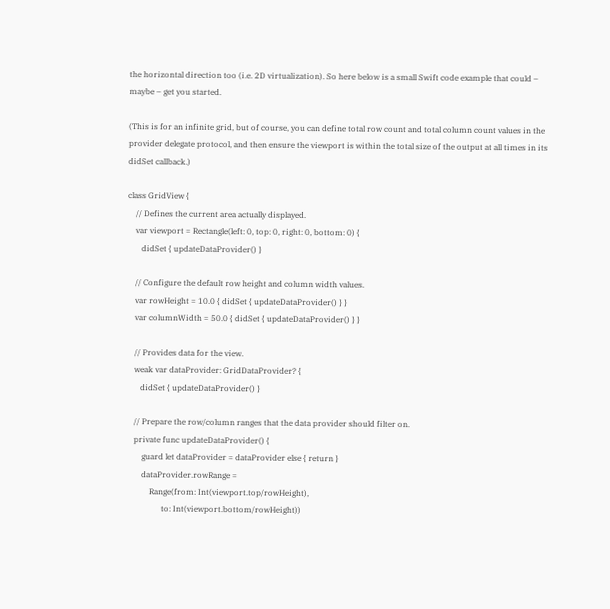the horizontal direction too (i.e. 2D virtualization). So here below is a small Swift code example that could – maybe – get you started.

(This is for an infinite grid, but of course, you can define total row count and total column count values in the provider delegate protocol, and then ensure the viewport is within the total size of the output at all times in its didSet callback.)

class GridView {
    // Defines the current area actually displayed.
    var viewport = Rectangle(left: 0, top: 0, right: 0, bottom: 0) {
       didSet { updateDataProvider() }

    // Configure the default row height and column width values.
    var rowHeight = 10.0 { didSet { updateDataProvider() } }
    var columnWidth = 50.0 { didSet { updateDataProvider() } }

    // Provides data for the view.
    weak var dataProvider: GridDataProvider? {
       didSet { updateDataProvider() }

    // Prepare the row/column ranges that the data provider should filter on.
    private func updateDataProvider() {
        guard let dataProvider = dataProvider else { return }
        dataProvider.rowRange =
            Range(from: Int(viewport.top/rowHeight),
                  to: Int(viewport.bottom/rowHeight))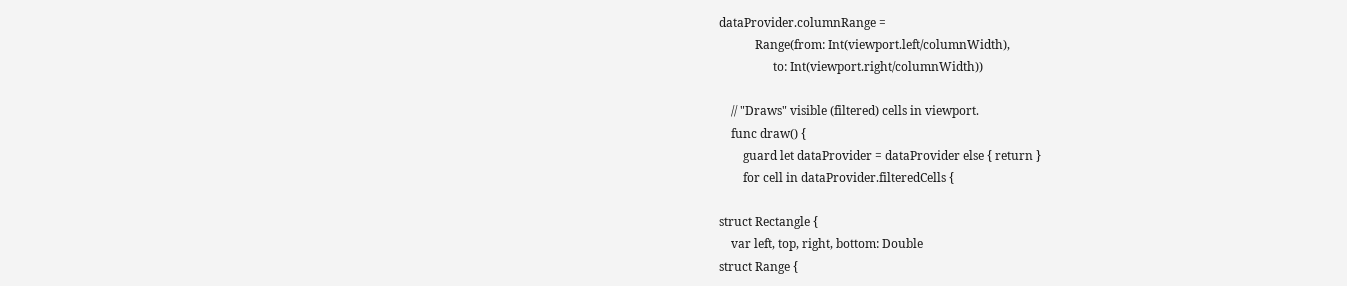dataProvider.columnRange =
            Range(from: Int(viewport.left/columnWidth),
                  to: Int(viewport.right/columnWidth))

    // "Draws" visible (filtered) cells in viewport.
    func draw() {
        guard let dataProvider = dataProvider else { return }
        for cell in dataProvider.filteredCells {

struct Rectangle {
    var left, top, right, bottom: Double
struct Range {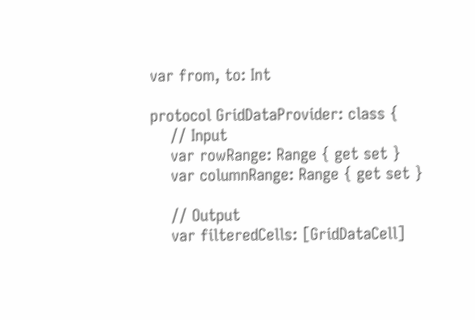var from, to: Int

protocol GridDataProvider: class {
    // Input
    var rowRange: Range { get set }
    var columnRange: Range { get set }

    // Output
    var filteredCells: [GridDataCell]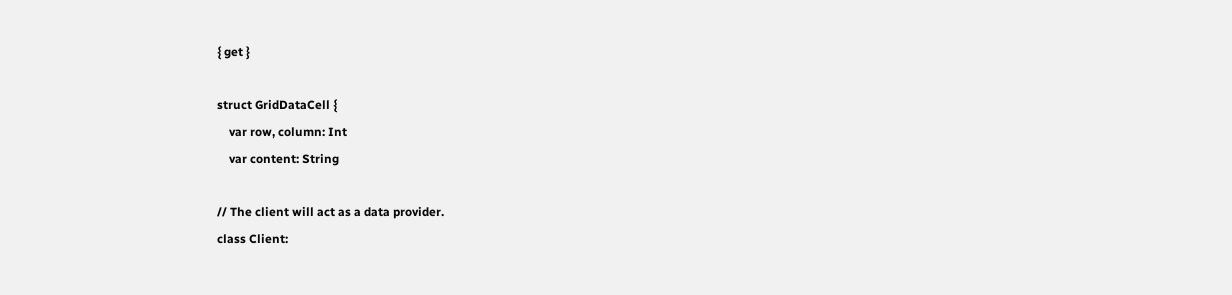{ get }

struct GridDataCell {
    var row, column: Int
    var content: String

// The client will act as a data provider.
class Client: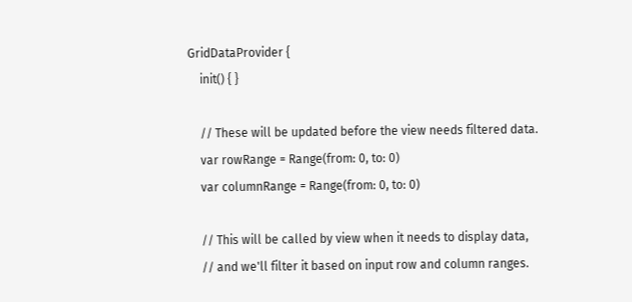GridDataProvider {
    init() { }

    // These will be updated before the view needs filtered data.
    var rowRange = Range(from: 0, to: 0)
    var columnRange = Range(from: 0, to: 0)

    // This will be called by view when it needs to display data,
    // and we'll filter it based on input row and column ranges.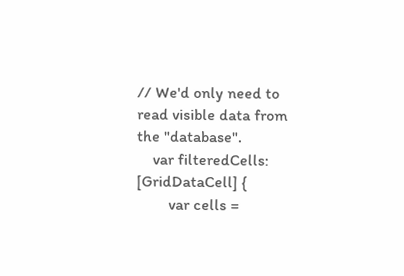// We'd only need to read visible data from the "database".
    var filteredCells: [GridDataCell] {
        var cells =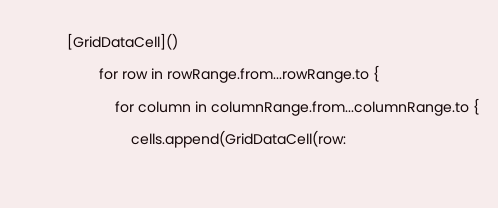[GridDataCell]()
        for row in rowRange.from...rowRange.to {
            for column in columnRange.from...columnRange.to {
                cells.append(GridDataCell(row: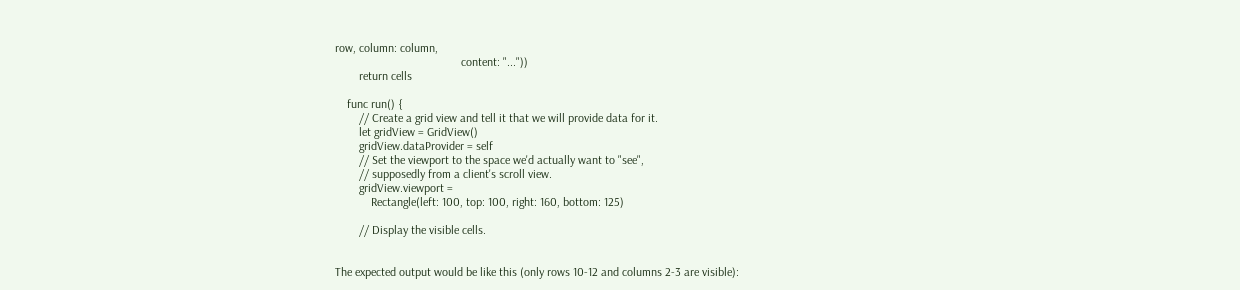row, column: column,
                                          content: "..."))
        return cells

    func run() {
        // Create a grid view and tell it that we will provide data for it.
        let gridView = GridView()
        gridView.dataProvider = self
        // Set the viewport to the space we'd actually want to "see",
        // supposedly from a client's scroll view.
        gridView.viewport =
            Rectangle(left: 100, top: 100, right: 160, bottom: 125)

        // Display the visible cells.


The expected output would be like this (only rows 10-12 and columns 2-3 are visible):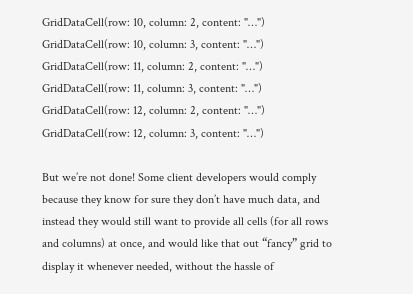GridDataCell(row: 10, column: 2, content: "…")
GridDataCell(row: 10, column: 3, content: "…")
GridDataCell(row: 11, column: 2, content: "…")
GridDataCell(row: 11, column: 3, content: "…")
GridDataCell(row: 12, column: 2, content: "…")
GridDataCell(row: 12, column: 3, content: "…")

But we’re not done! Some client developers would comply because they know for sure they don’t have much data, and instead they would still want to provide all cells (for all rows and columns) at once, and would like that out “fancy” grid to display it whenever needed, without the hassle of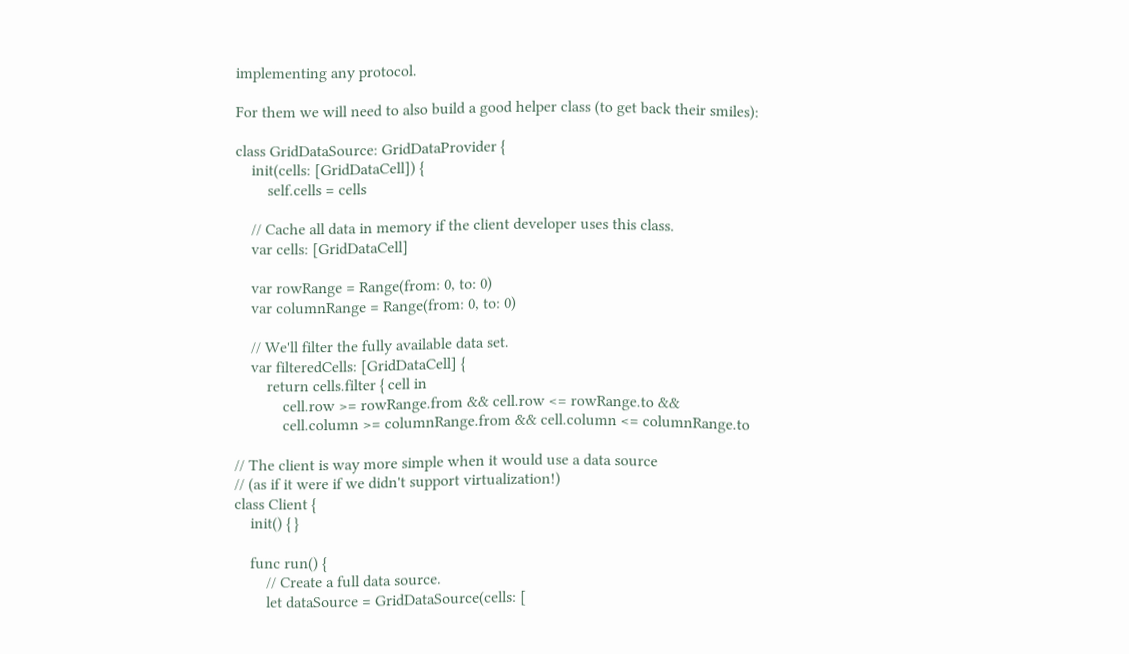implementing any protocol.

For them we will need to also build a good helper class (to get back their smiles):

class GridDataSource: GridDataProvider {
    init(cells: [GridDataCell]) {
        self.cells = cells

    // Cache all data in memory if the client developer uses this class.
    var cells: [GridDataCell]

    var rowRange = Range(from: 0, to: 0)
    var columnRange = Range(from: 0, to: 0)

    // We'll filter the fully available data set.
    var filteredCells: [GridDataCell] {
        return cells.filter { cell in
            cell.row >= rowRange.from && cell.row <= rowRange.to &&
            cell.column >= columnRange.from && cell.column <= columnRange.to

// The client is way more simple when it would use a data source
// (as if it were if we didn't support virtualization!)
class Client {
    init() { }

    func run() {
        // Create a full data source.
        let dataSource = GridDataSource(cells: [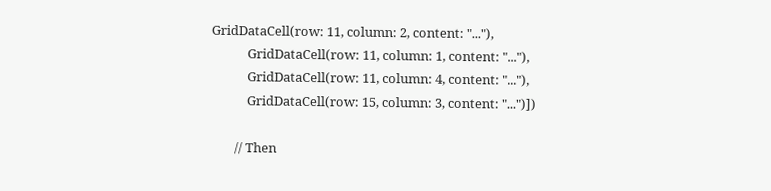GridDataCell(row: 11, column: 2, content: "..."),
            GridDataCell(row: 11, column: 1, content: "..."),
            GridDataCell(row: 11, column: 4, content: "..."),
            GridDataCell(row: 15, column: 3, content: "...")])

        // Then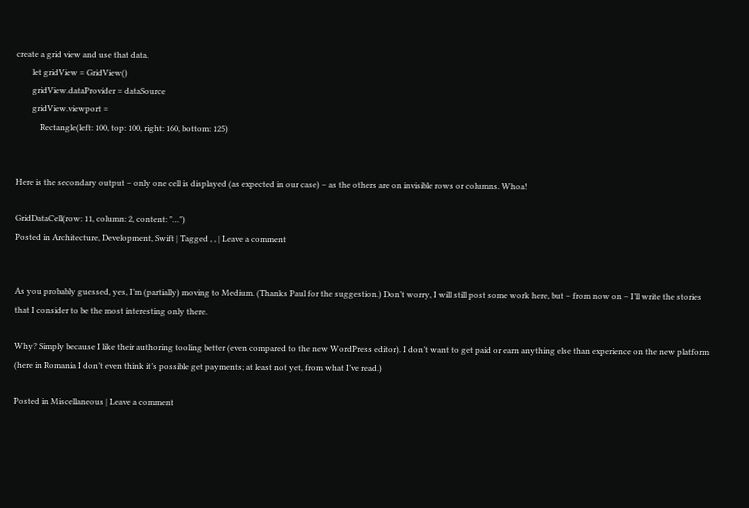create a grid view and use that data.
        let gridView = GridView()
        gridView.dataProvider = dataSource
        gridView.viewport =
            Rectangle(left: 100, top: 100, right: 160, bottom: 125)


Here is the secondary output – only one cell is displayed (as expected in our case) – as the others are on invisible rows or columns. Whoa!

GridDataCell(row: 11, column: 2, content: "…")
Posted in Architecture, Development, Swift | Tagged , , | Leave a comment


As you probably guessed, yes, I’m (partially) moving to Medium. (Thanks Paul for the suggestion.) Don’t worry, I will still post some work here, but – from now on – I’ll write the stories that I consider to be the most interesting only there.

Why? Simply because I like their authoring tooling better (even compared to the new WordPress editor). I don’t want to get paid or earn anything else than experience on the new platform (here in Romania I don’t even think it’s possible get payments; at least not yet, from what I’ve read.)

Posted in Miscellaneous | Leave a comment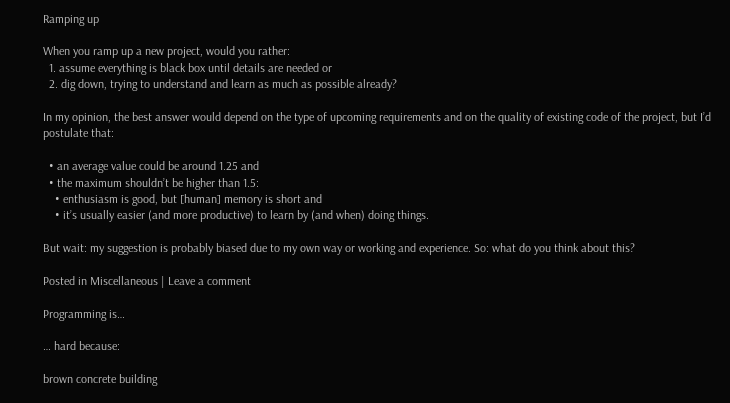Ramping up

When you ramp up a new project, would you rather:
  1. assume everything is black box until details are needed or
  2. dig down, trying to understand and learn as much as possible already?

In my opinion, the best answer would depend on the type of upcoming requirements and on the quality of existing code of the project, but I’d postulate that:

  • an average value could be around 1.25 and
  • the maximum shouldn’t be higher than 1.5:
    • enthusiasm is good, but [human] memory is short and
    • it’s usually easier (and more productive) to learn by (and when) doing things.

But wait: my suggestion is probably biased due to my own way or working and experience. So: what do you think about this?

Posted in Miscellaneous | Leave a comment

Programming is…

… hard because:

brown concrete building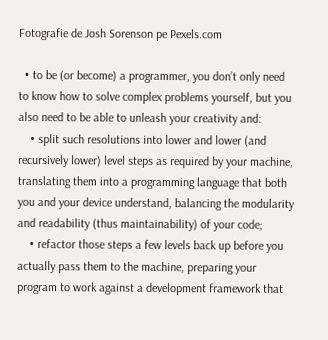Fotografie de Josh Sorenson pe Pexels.com

  • to be (or become) a programmer, you don’t only need to know how to solve complex problems yourself, but you also need to be able to unleash your creativity and:
    • split such resolutions into lower and lower (and recursively lower) level steps as required by your machine, translating them into a programming language that both you and your device understand, balancing the modularity and readability (thus maintainability) of your code;
    • refactor those steps a few levels back up before you actually pass them to the machine, preparing your program to work against a development framework that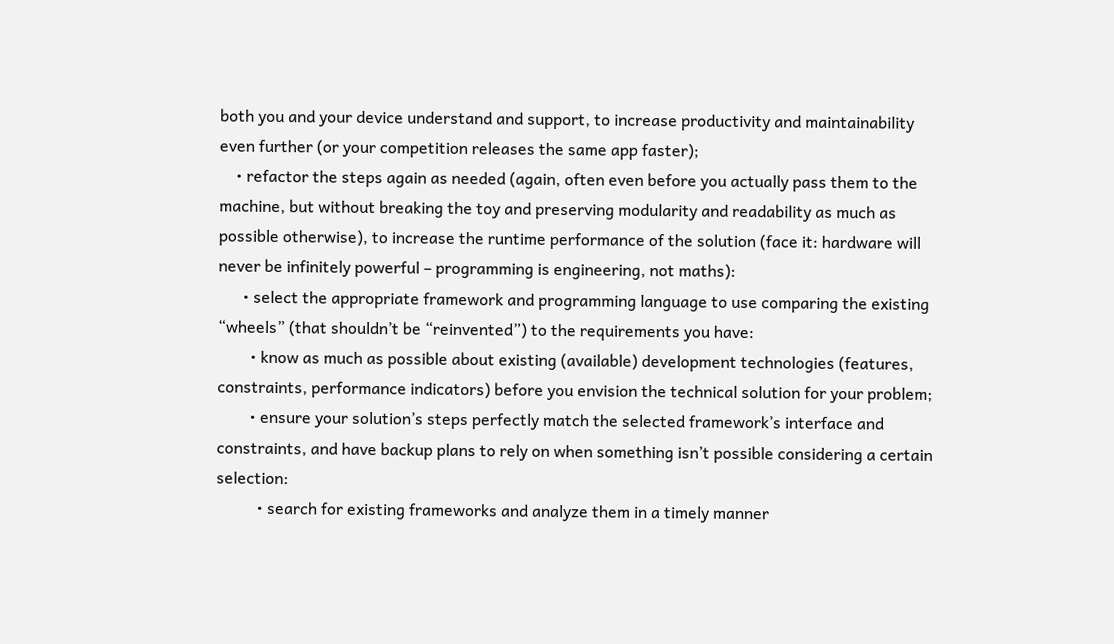both you and your device understand and support, to increase productivity and maintainability even further (or your competition releases the same app faster);
    • refactor the steps again as needed (again, often even before you actually pass them to the machine, but without breaking the toy and preserving modularity and readability as much as possible otherwise), to increase the runtime performance of the solution (face it: hardware will never be infinitely powerful – programming is engineering, not maths):
      • select the appropriate framework and programming language to use comparing the existing “wheels” (that shouldn’t be “reinvented”) to the requirements you have:
        • know as much as possible about existing (available) development technologies (features, constraints, performance indicators) before you envision the technical solution for your problem;
        • ensure your solution’s steps perfectly match the selected framework’s interface and constraints, and have backup plans to rely on when something isn’t possible considering a certain selection:
          • search for existing frameworks and analyze them in a timely manner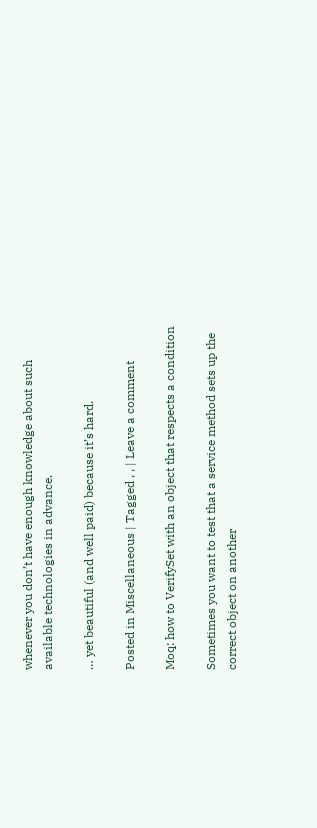whenever you don’t have enough knowledge about such available technologies in advance.

… yet beautiful (and well paid) because it’s hard.

Posted in Miscellaneous | Tagged , , | Leave a comment

Moq: how to VerifySet with an object that respects a condition

Sometimes you want to test that a service method sets up the correct object on another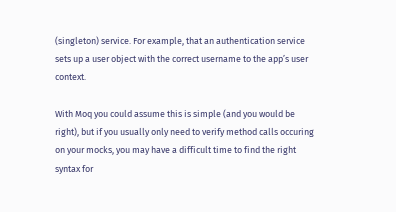(singleton) service. For example, that an authentication service sets up a user object with the correct username to the app’s user context.

With Moq you could assume this is simple (and you would be right), but if you usually only need to verify method calls occuring on your mocks, you may have a difficult time to find the right syntax for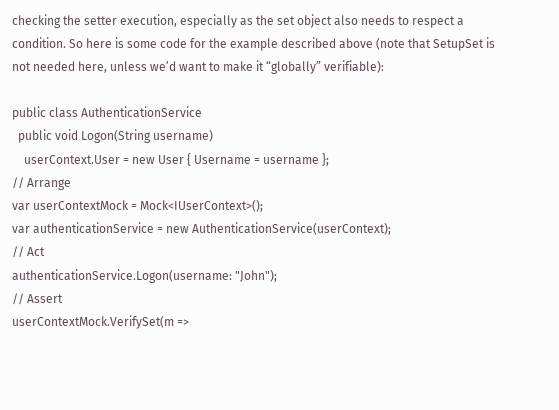checking the setter execution, especially as the set object also needs to respect a condition. So here is some code for the example described above (note that SetupSet is not needed here, unless we’d want to make it “globally” verifiable):

public class AuthenticationService
  public void Logon(String username)
    userContext.User = new User { Username = username };
// Arrange
var userContextMock = Mock<IUserContext>();
var authenticationService = new AuthenticationService(userContext);
// Act
authenticationService.Logon(username: "John");
// Assert
userContextMock.VerifySet(m =>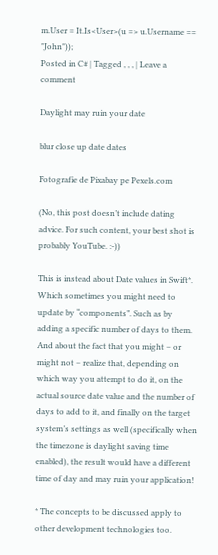m.User = It.Is<User>(u => u.Username == "John"));
Posted in C# | Tagged , , , | Leave a comment

Daylight may ruin your date

blur close up date dates

Fotografie de Pixabay pe Pexels.com

(No, this post doesn’t include dating advice. For such content, your best shot is probably YouTube. :-))

This is instead about Date values in Swift*. Which sometimes you might need to update by “components”. Such as by adding a specific number of days to them. And about the fact that you might – or might not – realize that, depending on which way you attempt to do it, on the actual source date value and the number of days to add to it, and finally on the target system’s settings as well (specifically when the timezone is daylight saving time enabled), the result would have a different time of day and may ruin your application!

* The concepts to be discussed apply to other development technologies too.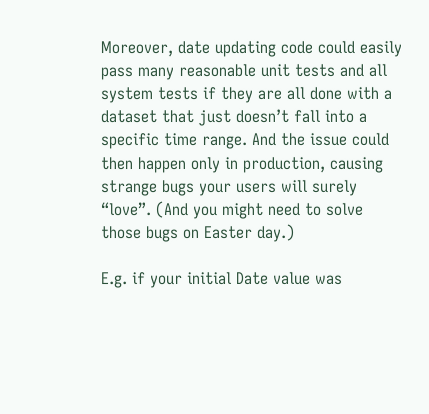Moreover, date updating code could easily pass many reasonable unit tests and all system tests if they are all done with a dataset that just doesn’t fall into a specific time range. And the issue could then happen only in production, causing strange bugs your users will surely “love”. (And you might need to solve those bugs on Easter day.)

E.g. if your initial Date value was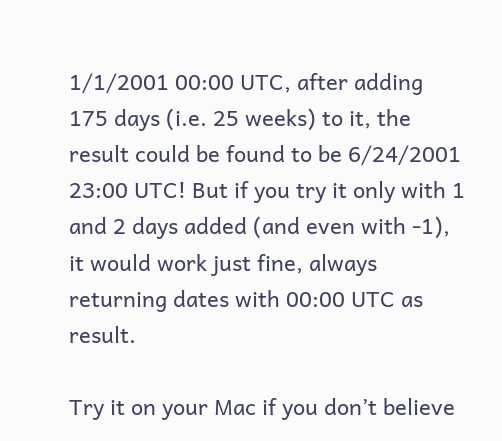1/1/2001 00:00 UTC, after adding 175 days (i.e. 25 weeks) to it, the result could be found to be 6/24/2001 23:00 UTC! But if you try it only with 1 and 2 days added (and even with -1), it would work just fine, always returning dates with 00:00 UTC as result.

Try it on your Mac if you don’t believe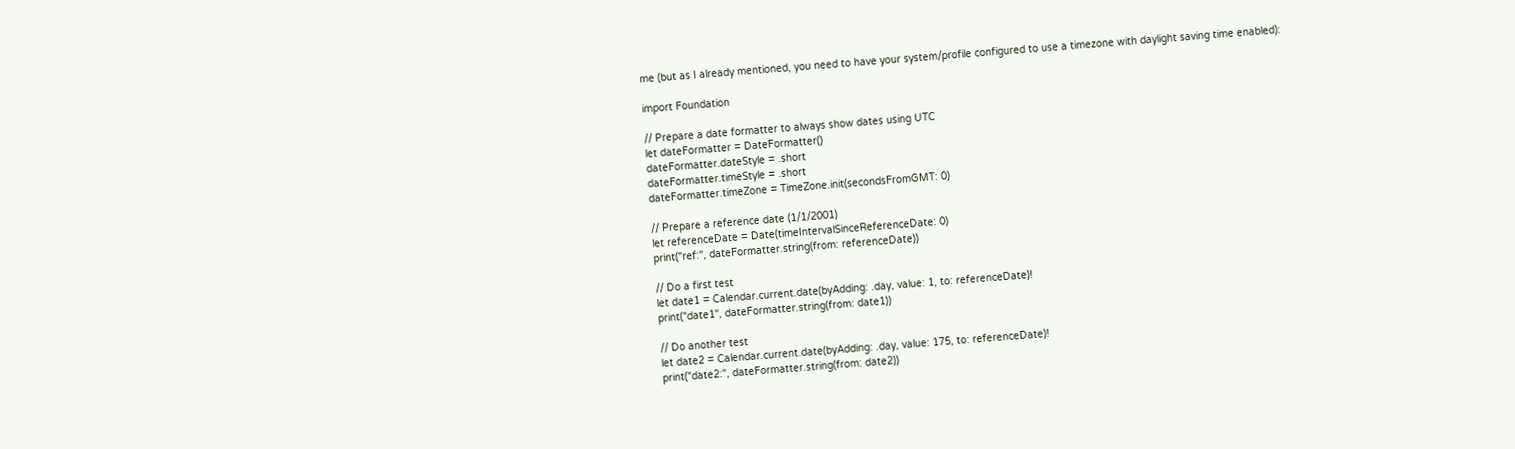me (but as I already mentioned, you need to have your system/profile configured to use a timezone with daylight saving time enabled):

import Foundation

// Prepare a date formatter to always show dates using UTC
let dateFormatter = DateFormatter()
dateFormatter.dateStyle = .short
dateFormatter.timeStyle = .short
dateFormatter.timeZone = TimeZone.init(secondsFromGMT: 0)

// Prepare a reference date (1/1/2001)
let referenceDate = Date(timeIntervalSinceReferenceDate: 0)
print("ref:", dateFormatter.string(from: referenceDate))

// Do a first test
let date1 = Calendar.current.date(byAdding: .day, value: 1, to: referenceDate)!
print("date1", dateFormatter.string(from: date1))

// Do another test
let date2 = Calendar.current.date(byAdding: .day, value: 175, to: referenceDate)!
print("date2:", dateFormatter.string(from: date2))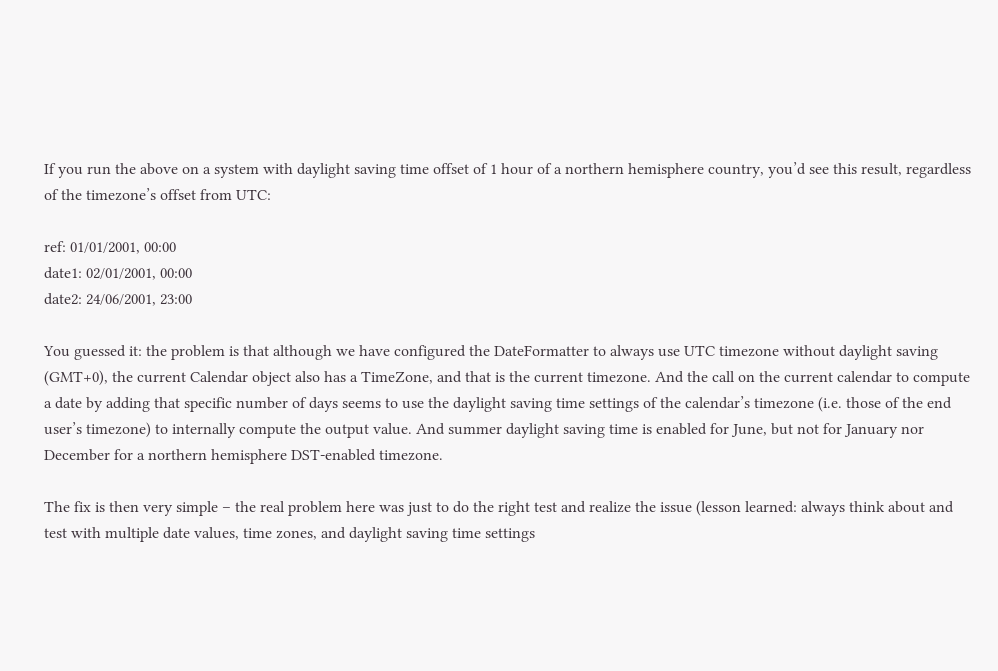If you run the above on a system with daylight saving time offset of 1 hour of a northern hemisphere country, you’d see this result, regardless of the timezone’s offset from UTC:

ref: 01/01/2001, 00:00
date1: 02/01/2001, 00:00
date2: 24/06/2001, 23:00

You guessed it: the problem is that although we have configured the DateFormatter to always use UTC timezone without daylight saving (GMT+0), the current Calendar object also has a TimeZone, and that is the current timezone. And the call on the current calendar to compute a date by adding that specific number of days seems to use the daylight saving time settings of the calendar’s timezone (i.e. those of the end user’s timezone) to internally compute the output value. And summer daylight saving time is enabled for June, but not for January nor December for a northern hemisphere DST-enabled timezone.

The fix is then very simple – the real problem here was just to do the right test and realize the issue (lesson learned: always think about and test with multiple date values, time zones, and daylight saving time settings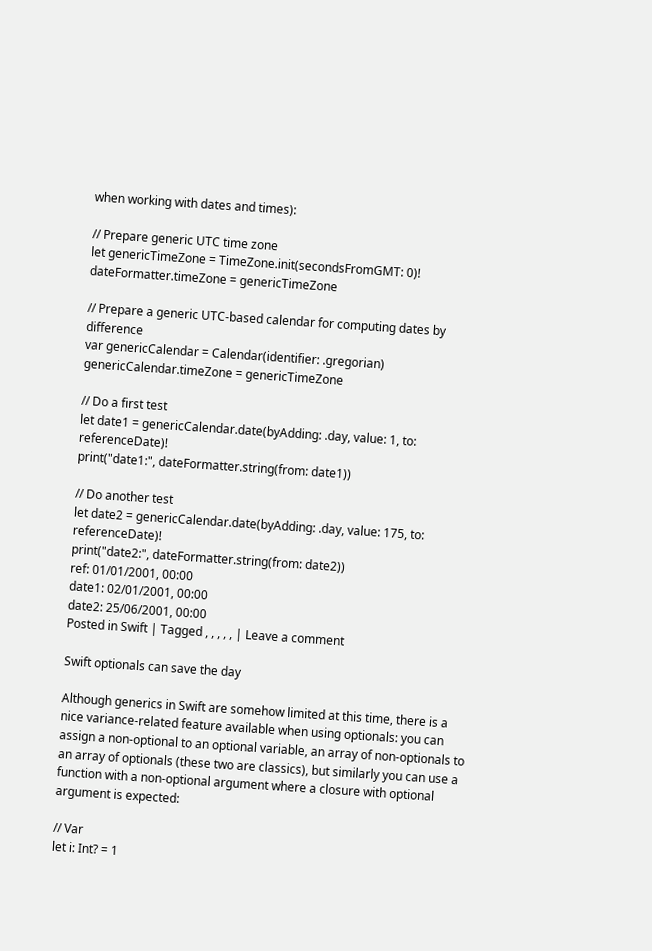when working with dates and times):

// Prepare generic UTC time zone
let genericTimeZone = TimeZone.init(secondsFromGMT: 0)!
dateFormatter.timeZone = genericTimeZone

// Prepare a generic UTC-based calendar for computing dates by difference
var genericCalendar = Calendar(identifier: .gregorian)
genericCalendar.timeZone = genericTimeZone

// Do a first test
let date1 = genericCalendar.date(byAdding: .day, value: 1, to: referenceDate)!
print("date1:", dateFormatter.string(from: date1))

// Do another test
let date2 = genericCalendar.date(byAdding: .day, value: 175, to: referenceDate)!
print("date2:", dateFormatter.string(from: date2))
ref: 01/01/2001, 00:00
date1: 02/01/2001, 00:00
date2: 25/06/2001, 00:00
Posted in Swift | Tagged , , , , , | Leave a comment

Swift optionals can save the day

Although generics in Swift are somehow limited at this time, there is a nice variance-related feature available when using optionals: you can assign a non-optional to an optional variable, an array of non-optionals to an array of optionals (these two are classics), but similarly you can use a function with a non-optional argument where a closure with optional argument is expected:

// Var
let i: Int? = 1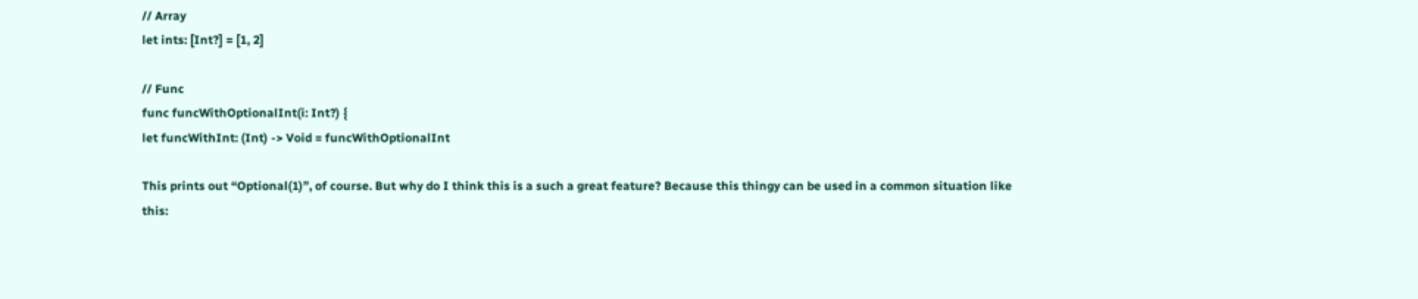// Array
let ints: [Int?] = [1, 2]

// Func
func funcWithOptionalInt(i: Int?) {
let funcWithInt: (Int) -> Void = funcWithOptionalInt

This prints out “Optional(1)”, of course. But why do I think this is a such a great feature? Because this thingy can be used in a common situation like this: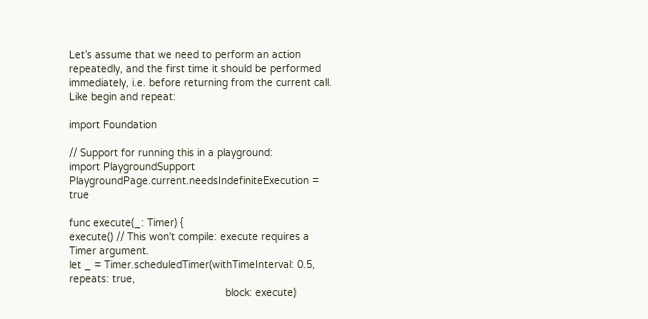Let’s assume that we need to perform an action repeatedly, and the first time it should be performed immediately, i.e. before returning from the current call. Like begin and repeat:

import Foundation

// Support for running this in a playground:
import PlaygroundSupport
PlaygroundPage.current.needsIndefiniteExecution = true

func execute(_: Timer) {
execute() // This won't compile: execute requires a Timer argument.
let _ = Timer.scheduledTimer(withTimeInterval: 0.5, repeats: true,
                                                    block: execute)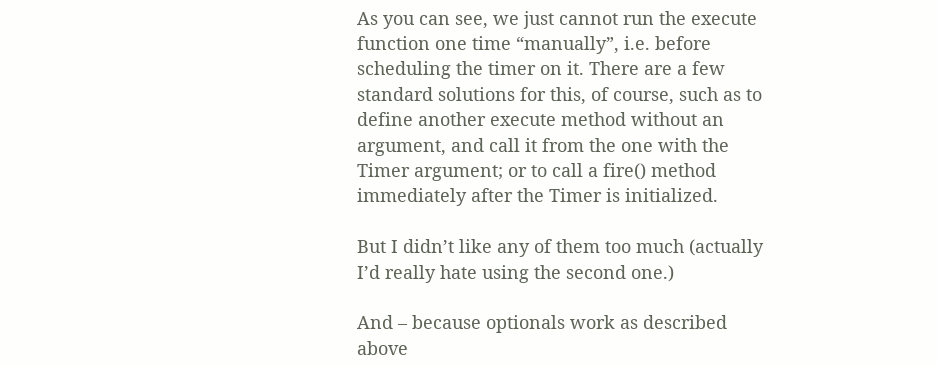As you can see, we just cannot run the execute function one time “manually”, i.e. before scheduling the timer on it. There are a few standard solutions for this, of course, such as to define another execute method without an argument, and call it from the one with the Timer argument; or to call a fire() method immediately after the Timer is initialized.

But I didn’t like any of them too much (actually I’d really hate using the second one.)

And – because optionals work as described above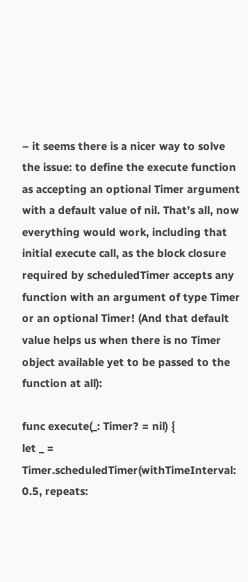– it seems there is a nicer way to solve the issue: to define the execute function as accepting an optional Timer argument with a default value of nil. That’s all, now everything would work, including that initial execute call, as the block closure required by scheduledTimer accepts any function with an argument of type Timer or an optional Timer! (And that default value helps us when there is no Timer object available yet to be passed to the function at all):

func execute(_: Timer? = nil) {
let _ = Timer.scheduledTimer(withTimeInterval: 0.5, repeats: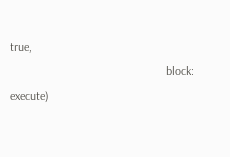true,
                                                    block: execute)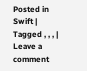Posted in Swift | Tagged , , , | Leave a comment